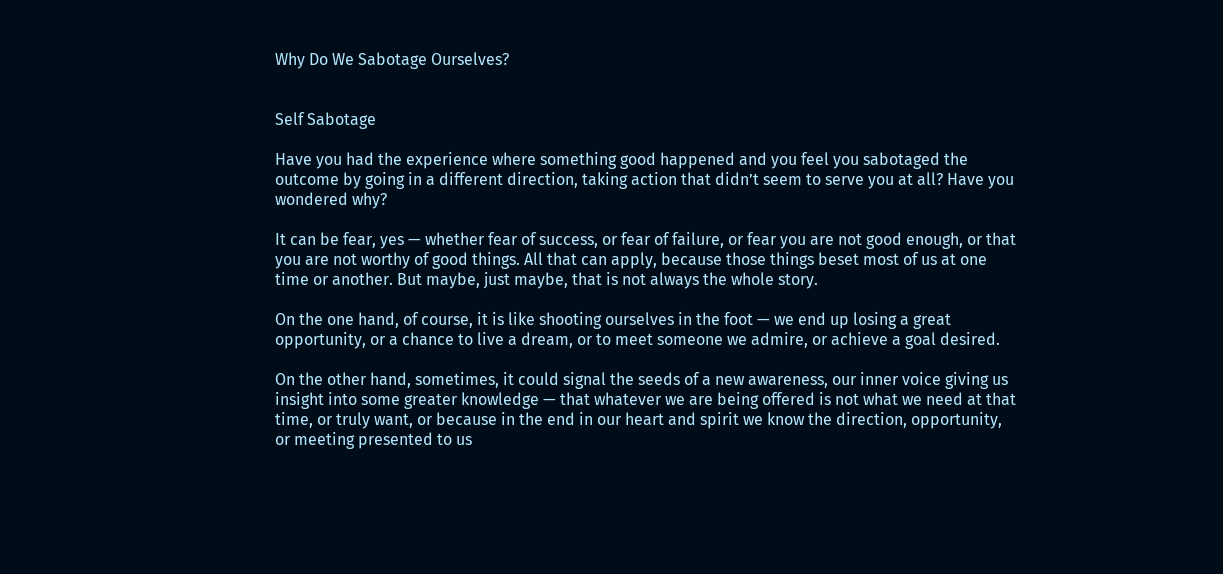Why Do We Sabotage Ourselves?


Self Sabotage

Have you had the experience where something good happened and you feel you sabotaged the outcome by going in a different direction, taking action that didn’t seem to serve you at all? Have you wondered why?

It can be fear, yes — whether fear of success, or fear of failure, or fear you are not good enough, or that you are not worthy of good things. All that can apply, because those things beset most of us at one time or another. But maybe, just maybe, that is not always the whole story.

On the one hand, of course, it is like shooting ourselves in the foot — we end up losing a great opportunity, or a chance to live a dream, or to meet someone we admire, or achieve a goal desired.

On the other hand, sometimes, it could signal the seeds of a new awareness, our inner voice giving us insight into some greater knowledge — that whatever we are being offered is not what we need at that time, or truly want, or because in the end in our heart and spirit we know the direction, opportunity, or meeting presented to us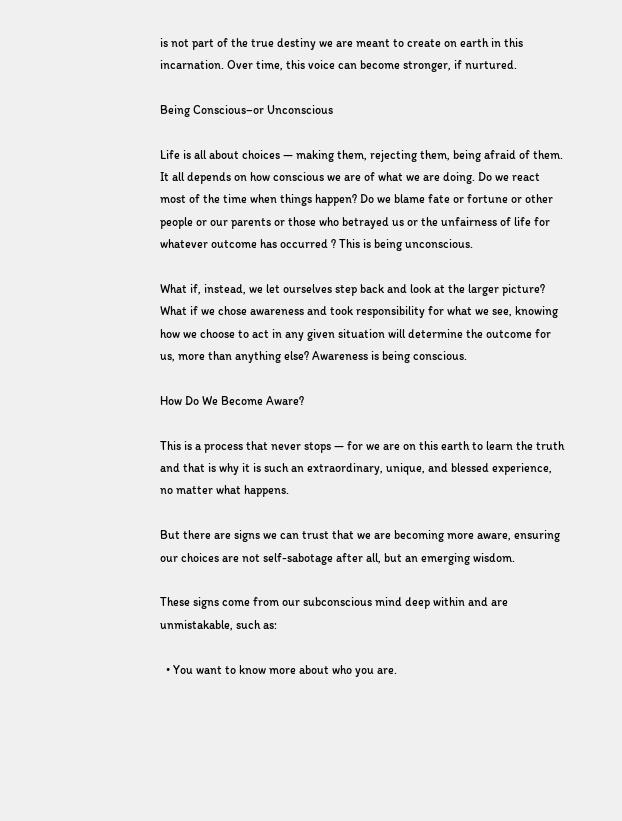is not part of the true destiny we are meant to create on earth in this incarnation. Over time, this voice can become stronger, if nurtured.

Being Conscious–or Unconscious

Life is all about choices — making them, rejecting them, being afraid of them. It all depends on how conscious we are of what we are doing. Do we react most of the time when things happen? Do we blame fate or fortune or other people or our parents or those who betrayed us or the unfairness of life for whatever outcome has occurred ? This is being unconscious.

What if, instead, we let ourselves step back and look at the larger picture? What if we chose awareness and took responsibility for what we see, knowing how we choose to act in any given situation will determine the outcome for us, more than anything else? Awareness is being conscious.

How Do We Become Aware?

This is a process that never stops — for we are on this earth to learn the truth and that is why it is such an extraordinary, unique, and blessed experience, no matter what happens.

But there are signs we can trust that we are becoming more aware, ensuring our choices are not self-sabotage after all, but an emerging wisdom.

These signs come from our subconscious mind deep within and are unmistakable, such as:

  • You want to know more about who you are.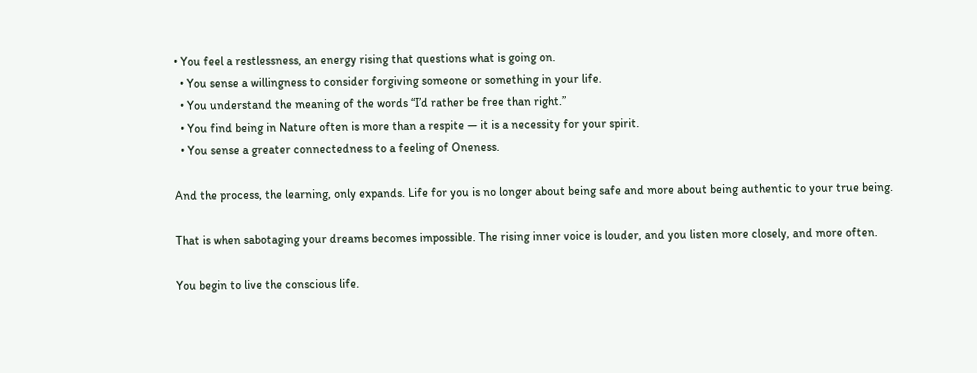• You feel a restlessness, an energy rising that questions what is going on.
  • You sense a willingness to consider forgiving someone or something in your life.
  • You understand the meaning of the words “I’d rather be free than right.”
  • You find being in Nature often is more than a respite — it is a necessity for your spirit.
  • You sense a greater connectedness to a feeling of Oneness.

And the process, the learning, only expands. Life for you is no longer about being safe and more about being authentic to your true being.

That is when sabotaging your dreams becomes impossible. The rising inner voice is louder, and you listen more closely, and more often.

You begin to live the conscious life.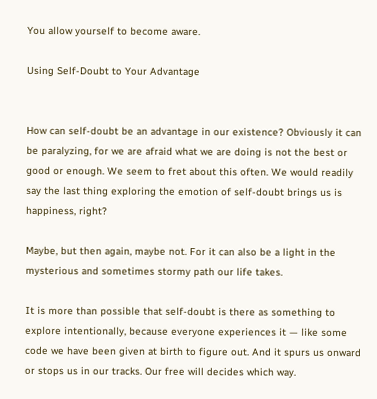You allow yourself to become aware.

Using Self-Doubt to Your Advantage


How can self-doubt be an advantage in our existence? Obviously it can be paralyzing, for we are afraid what we are doing is not the best or good or enough. We seem to fret about this often. We would readily say the last thing exploring the emotion of self-doubt brings us is happiness, right?

Maybe, but then again, maybe not. For it can also be a light in the mysterious and sometimes stormy path our life takes.

It is more than possible that self-doubt is there as something to explore intentionally, because everyone experiences it — like some code we have been given at birth to figure out. And it spurs us onward or stops us in our tracks. Our free will decides which way.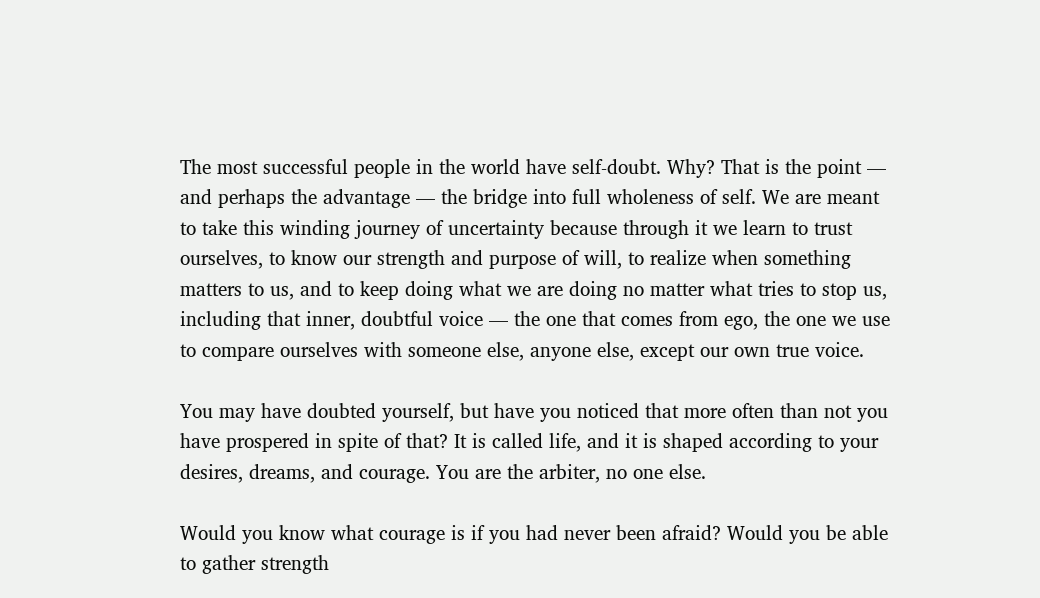The most successful people in the world have self-doubt. Why? That is the point — and perhaps the advantage — the bridge into full wholeness of self. We are meant to take this winding journey of uncertainty because through it we learn to trust ourselves, to know our strength and purpose of will, to realize when something matters to us, and to keep doing what we are doing no matter what tries to stop us, including that inner, doubtful voice — the one that comes from ego, the one we use to compare ourselves with someone else, anyone else, except our own true voice.

You may have doubted yourself, but have you noticed that more often than not you have prospered in spite of that? It is called life, and it is shaped according to your desires, dreams, and courage. You are the arbiter, no one else.

Would you know what courage is if you had never been afraid? Would you be able to gather strength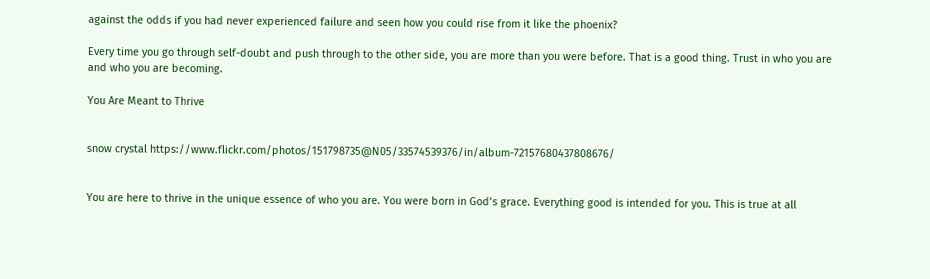against the odds if you had never experienced failure and seen how you could rise from it like the phoenix?

Every time you go through self-doubt and push through to the other side, you are more than you were before. That is a good thing. Trust in who you are and who you are becoming.

You Are Meant to Thrive


snow crystal https://www.flickr.com/photos/151798735@N05/33574539376/in/album-72157680437808676/


You are here to thrive in the unique essence of who you are. You were born in God’s grace. Everything good is intended for you. This is true at all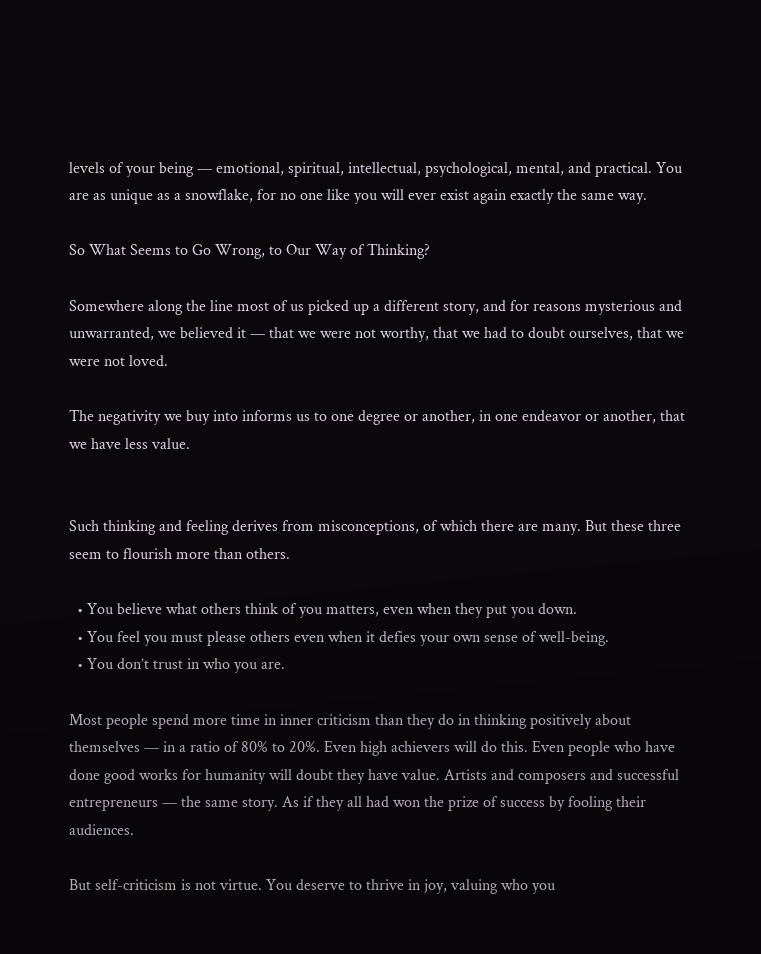levels of your being — emotional, spiritual, intellectual, psychological, mental, and practical. You are as unique as a snowflake, for no one like you will ever exist again exactly the same way.

So What Seems to Go Wrong, to Our Way of Thinking?

Somewhere along the line most of us picked up a different story, and for reasons mysterious and unwarranted, we believed it — that we were not worthy, that we had to doubt ourselves, that we were not loved.

The negativity we buy into informs us to one degree or another, in one endeavor or another, that we have less value.


Such thinking and feeling derives from misconceptions, of which there are many. But these three seem to flourish more than others.

  • You believe what others think of you matters, even when they put you down.
  • You feel you must please others even when it defies your own sense of well-being.
  • You don’t trust in who you are.

Most people spend more time in inner criticism than they do in thinking positively about themselves — in a ratio of 80% to 20%. Even high achievers will do this. Even people who have done good works for humanity will doubt they have value. Artists and composers and successful entrepreneurs — the same story. As if they all had won the prize of success by fooling their audiences.

But self-criticism is not virtue. You deserve to thrive in joy, valuing who you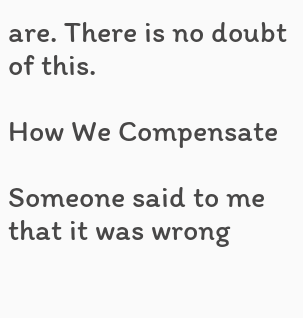are. There is no doubt of this.

How We Compensate

Someone said to me that it was wrong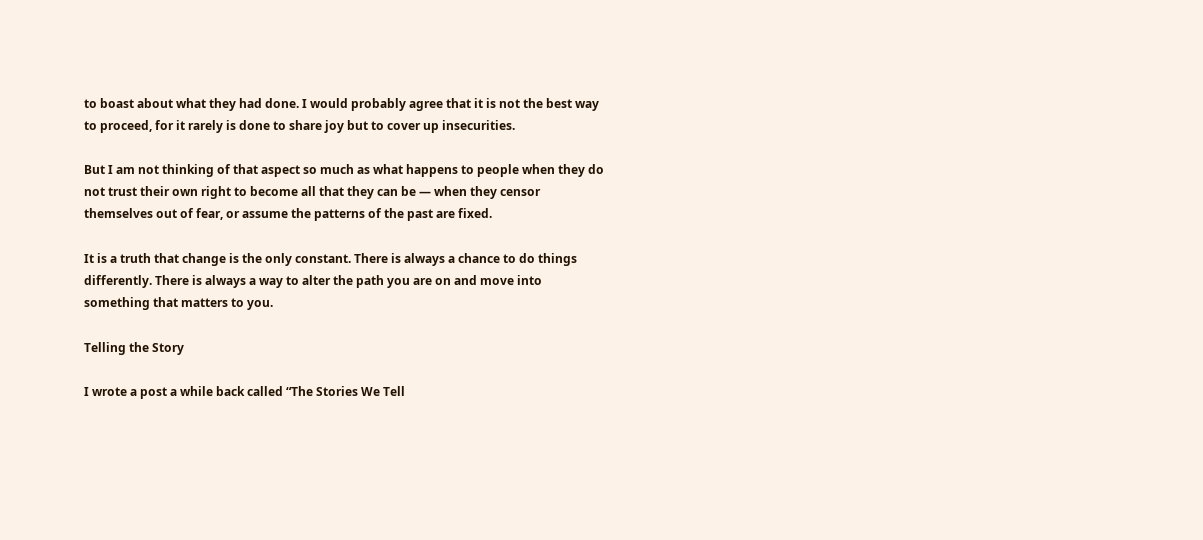to boast about what they had done. I would probably agree that it is not the best way to proceed, for it rarely is done to share joy but to cover up insecurities.

But I am not thinking of that aspect so much as what happens to people when they do not trust their own right to become all that they can be — when they censor themselves out of fear, or assume the patterns of the past are fixed.

It is a truth that change is the only constant. There is always a chance to do things differently. There is always a way to alter the path you are on and move into something that matters to you.

Telling the Story

I wrote a post a while back called “The Stories We Tell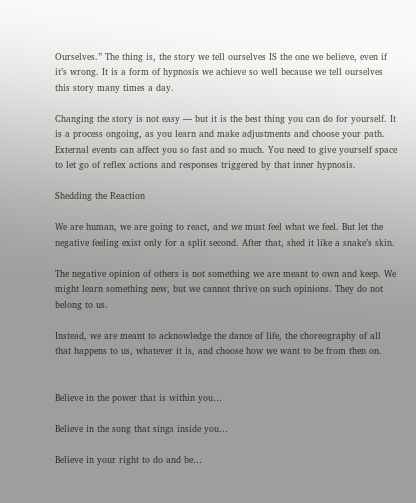Ourselves.” The thing is, the story we tell ourselves IS the one we believe, even if it’s wrong. It is a form of hypnosis we achieve so well because we tell ourselves this story many times a day.

Changing the story is not easy — but it is the best thing you can do for yourself. It is a process ongoing, as you learn and make adjustments and choose your path. External events can affect you so fast and so much. You need to give yourself space to let go of reflex actions and responses triggered by that inner hypnosis.

Shedding the Reaction

We are human, we are going to react, and we must feel what we feel. But let the negative feeling exist only for a split second. After that, shed it like a snake’s skin.

The negative opinion of others is not something we are meant to own and keep. We might learn something new, but we cannot thrive on such opinions. They do not belong to us.

Instead, we are meant to acknowledge the dance of life, the choreography of all that happens to us, whatever it is, and choose how we want to be from then on.


Believe in the power that is within you…

Believe in the song that sings inside you…

Believe in your right to do and be…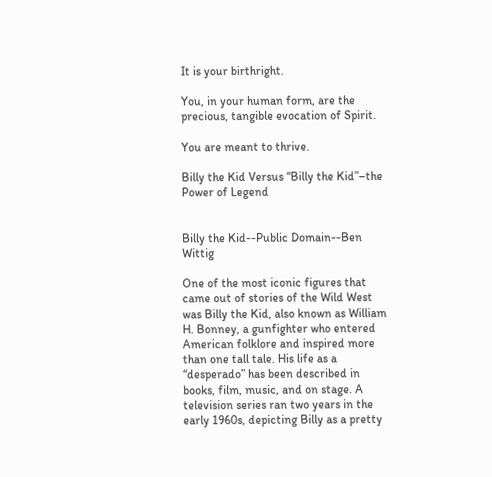It is your birthright.

You, in your human form, are the precious, tangible evocation of Spirit.

You are meant to thrive.

Billy the Kid Versus “Billy the Kid”–the Power of Legend


Billy the Kid--Public Domain--Ben Wittig

One of the most iconic figures that came out of stories of the Wild West was Billy the Kid, also known as William H. Bonney, a gunfighter who entered American folklore and inspired more than one tall tale. His life as a “desperado” has been described in books, film, music, and on stage. A television series ran two years in the early 1960s, depicting Billy as a pretty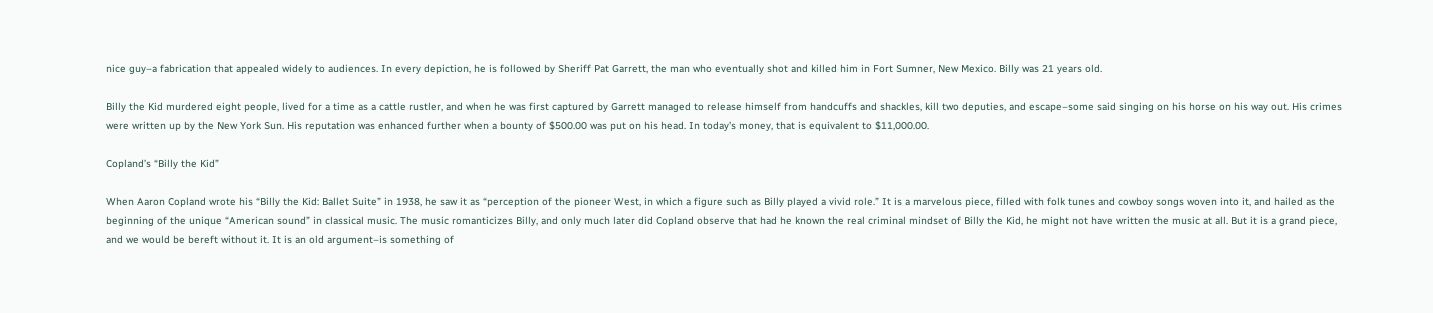nice guy–a fabrication that appealed widely to audiences. In every depiction, he is followed by Sheriff Pat Garrett, the man who eventually shot and killed him in Fort Sumner, New Mexico. Billy was 21 years old.

Billy the Kid murdered eight people, lived for a time as a cattle rustler, and when he was first captured by Garrett managed to release himself from handcuffs and shackles, kill two deputies, and escape–some said singing on his horse on his way out. His crimes were written up by the New York Sun. His reputation was enhanced further when a bounty of $500.00 was put on his head. In today’s money, that is equivalent to $11,000.00.

Copland’s “Billy the Kid”

When Aaron Copland wrote his “Billy the Kid: Ballet Suite” in 1938, he saw it as “perception of the pioneer West, in which a figure such as Billy played a vivid role.” It is a marvelous piece, filled with folk tunes and cowboy songs woven into it, and hailed as the beginning of the unique “American sound” in classical music. The music romanticizes Billy, and only much later did Copland observe that had he known the real criminal mindset of Billy the Kid, he might not have written the music at all. But it is a grand piece, and we would be bereft without it. It is an old argument–is something of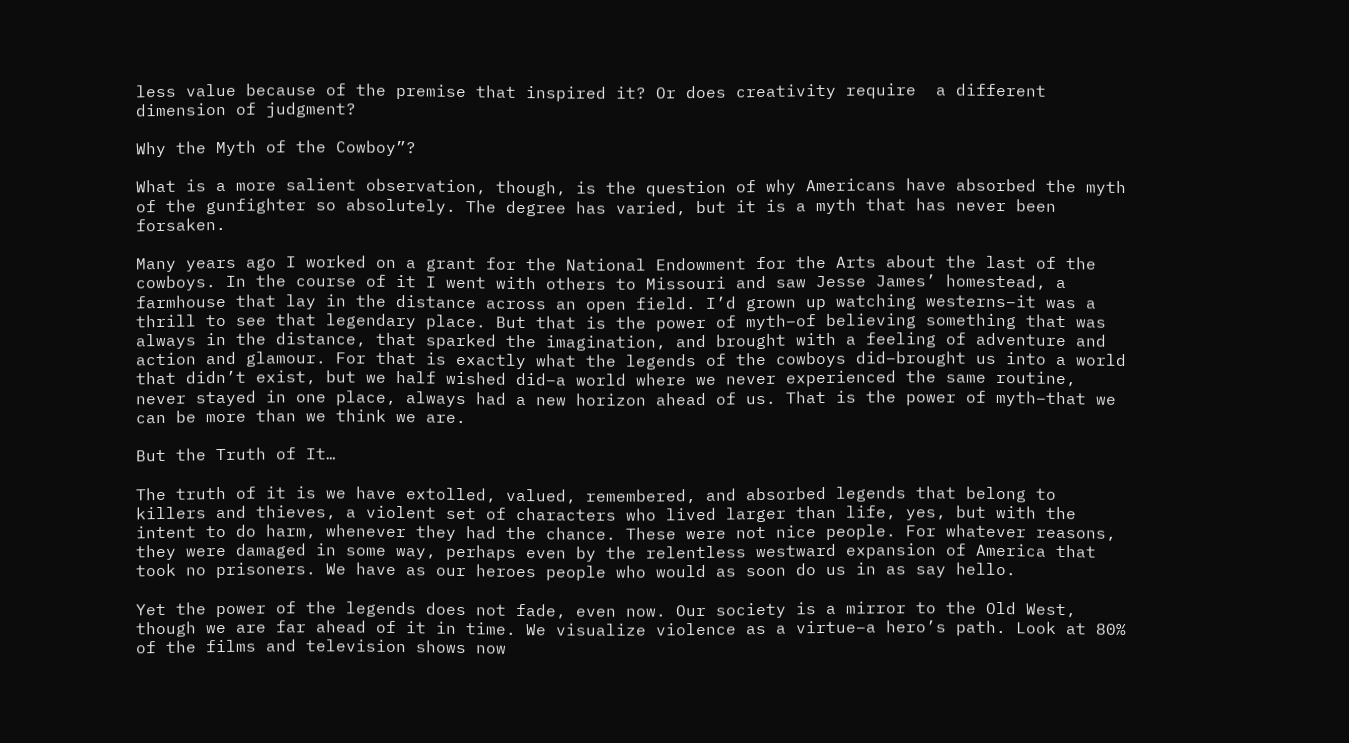less value because of the premise that inspired it? Or does creativity require  a different dimension of judgment?

Why the Myth of the Cowboy”?

What is a more salient observation, though, is the question of why Americans have absorbed the myth of the gunfighter so absolutely. The degree has varied, but it is a myth that has never been forsaken.

Many years ago I worked on a grant for the National Endowment for the Arts about the last of the cowboys. In the course of it I went with others to Missouri and saw Jesse James’ homestead, a farmhouse that lay in the distance across an open field. I’d grown up watching westerns–it was a thrill to see that legendary place. But that is the power of myth–of believing something that was always in the distance, that sparked the imagination, and brought with a feeling of adventure and action and glamour. For that is exactly what the legends of the cowboys did–brought us into a world that didn’t exist, but we half wished did–a world where we never experienced the same routine, never stayed in one place, always had a new horizon ahead of us. That is the power of myth–that we can be more than we think we are.

But the Truth of It…

The truth of it is we have extolled, valued, remembered, and absorbed legends that belong to killers and thieves, a violent set of characters who lived larger than life, yes, but with the intent to do harm, whenever they had the chance. These were not nice people. For whatever reasons, they were damaged in some way, perhaps even by the relentless westward expansion of America that took no prisoners. We have as our heroes people who would as soon do us in as say hello.

Yet the power of the legends does not fade, even now. Our society is a mirror to the Old West, though we are far ahead of it in time. We visualize violence as a virtue–a hero’s path. Look at 80% of the films and television shows now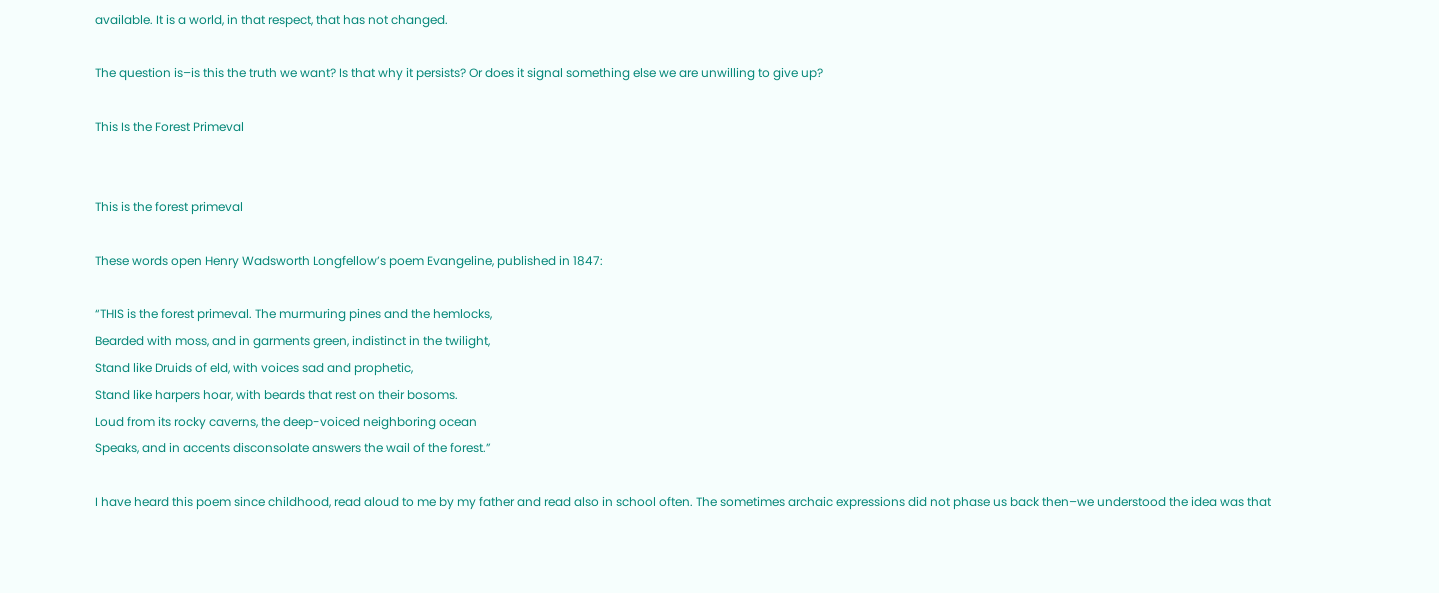available. It is a world, in that respect, that has not changed.

The question is–is this the truth we want? Is that why it persists? Or does it signal something else we are unwilling to give up?

This Is the Forest Primeval


This is the forest primeval

These words open Henry Wadsworth Longfellow’s poem Evangeline, published in 1847:

“THIS is the forest primeval. The murmuring pines and the hemlocks,
Bearded with moss, and in garments green, indistinct in the twilight,
Stand like Druids of eld, with voices sad and prophetic,
Stand like harpers hoar, with beards that rest on their bosoms.
Loud from its rocky caverns, the deep-voiced neighboring ocean
Speaks, and in accents disconsolate answers the wail of the forest.”

I have heard this poem since childhood, read aloud to me by my father and read also in school often. The sometimes archaic expressions did not phase us back then–we understood the idea was that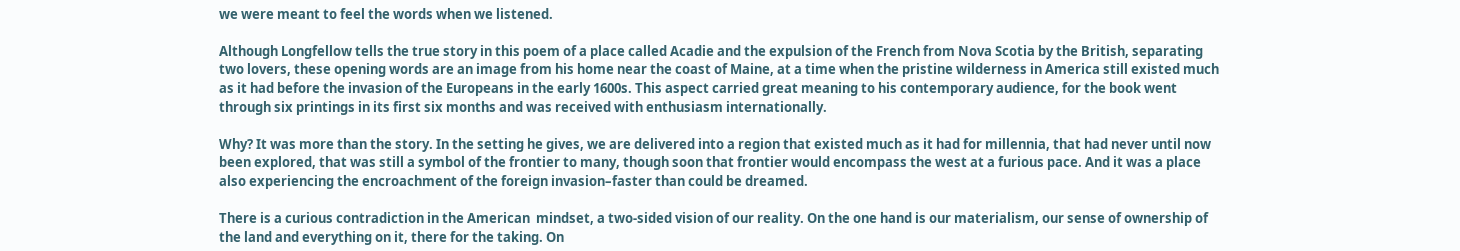we were meant to feel the words when we listened.

Although Longfellow tells the true story in this poem of a place called Acadie and the expulsion of the French from Nova Scotia by the British, separating two lovers, these opening words are an image from his home near the coast of Maine, at a time when the pristine wilderness in America still existed much as it had before the invasion of the Europeans in the early 1600s. This aspect carried great meaning to his contemporary audience, for the book went through six printings in its first six months and was received with enthusiasm internationally.

Why? It was more than the story. In the setting he gives, we are delivered into a region that existed much as it had for millennia, that had never until now been explored, that was still a symbol of the frontier to many, though soon that frontier would encompass the west at a furious pace. And it was a place also experiencing the encroachment of the foreign invasion–faster than could be dreamed.

There is a curious contradiction in the American  mindset, a two-sided vision of our reality. On the one hand is our materialism, our sense of ownership of the land and everything on it, there for the taking. On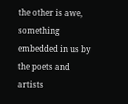the other is awe, something embedded in us by the poets and artists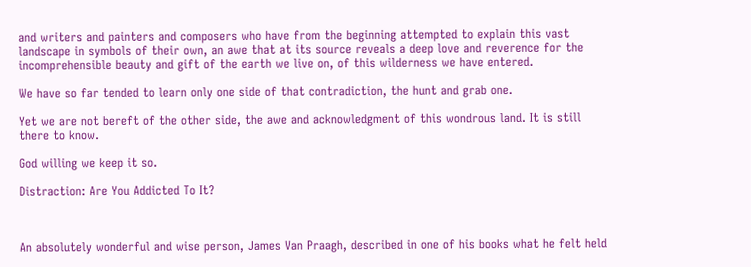and writers and painters and composers who have from the beginning attempted to explain this vast landscape in symbols of their own, an awe that at its source reveals a deep love and reverence for the incomprehensible beauty and gift of the earth we live on, of this wilderness we have entered.

We have so far tended to learn only one side of that contradiction, the hunt and grab one.

Yet we are not bereft of the other side, the awe and acknowledgment of this wondrous land. It is still there to know.

God willing we keep it so.

Distraction: Are You Addicted To It?



An absolutely wonderful and wise person, James Van Praagh, described in one of his books what he felt held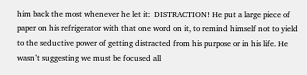him back the most whenever he let it:  DISTRACTION! He put a large piece of paper on his refrigerator with that one word on it, to remind himself not to yield to the seductive power of getting distracted from his purpose or in his life. He wasn’t suggesting we must be focused all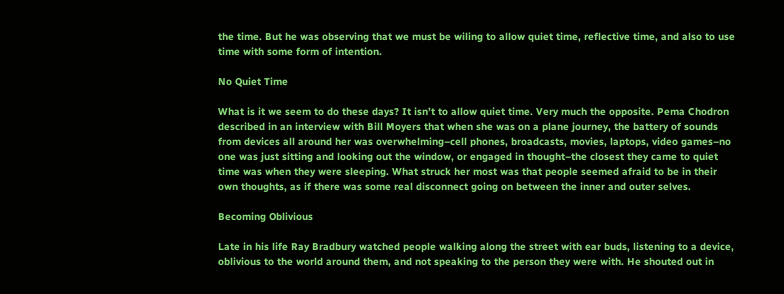the time. But he was observing that we must be wiling to allow quiet time, reflective time, and also to use time with some form of intention.

No Quiet Time

What is it we seem to do these days? It isn’t to allow quiet time. Very much the opposite. Pema Chodron described in an interview with Bill Moyers that when she was on a plane journey, the battery of sounds from devices all around her was overwhelming–cell phones, broadcasts, movies, laptops, video games–no one was just sitting and looking out the window, or engaged in thought–the closest they came to quiet time was when they were sleeping. What struck her most was that people seemed afraid to be in their own thoughts, as if there was some real disconnect going on between the inner and outer selves.

Becoming Oblivious

Late in his life Ray Bradbury watched people walking along the street with ear buds, listening to a device, oblivious to the world around them, and not speaking to the person they were with. He shouted out in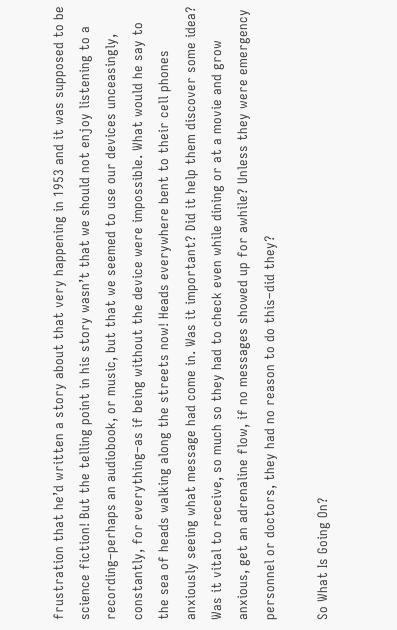frustration that he’d written a story about that very happening in 1953 and it was supposed to be science fiction! But the telling point in his story wasn’t that we should not enjoy listening to a recording–perhaps an audiobook, or music, but that we seemed to use our devices unceasingly, constantly, for everything–as if being without the device were impossible. What would he say to the sea of heads walking along the streets now! Heads everywhere bent to their cell phones anxiously seeing what message had come in. Was it important? Did it help them discover some idea? Was it vital to receive, so much so they had to check even while dining or at a movie and grow anxious, get an adrenaline flow, if no messages showed up for awhile? Unless they were emergency personnel or doctors, they had no reason to do this–did they?

So What Is Going On?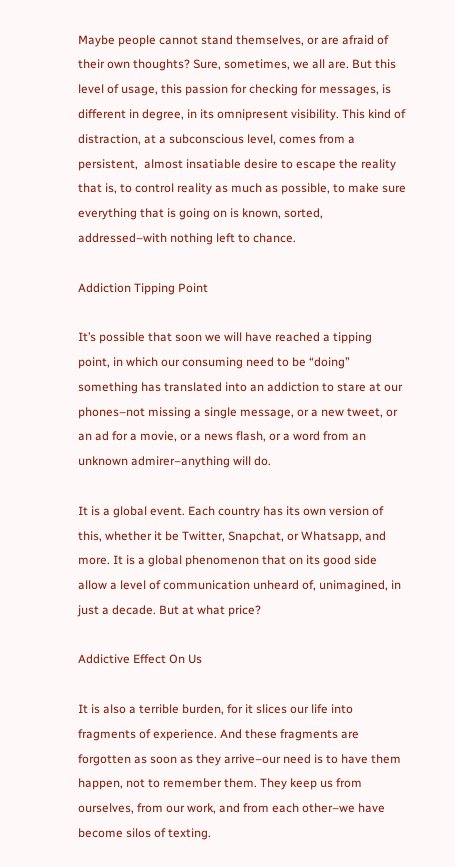Maybe people cannot stand themselves, or are afraid of their own thoughts? Sure, sometimes, we all are. But this level of usage, this passion for checking for messages, is different in degree, in its omnipresent visibility. This kind of distraction, at a subconscious level, comes from a persistent,  almost insatiable desire to escape the reality that is, to control reality as much as possible, to make sure everything that is going on is known, sorted, addressed–with nothing left to chance.

Addiction Tipping Point

It’s possible that soon we will have reached a tipping point, in which our consuming need to be “doing” something has translated into an addiction to stare at our phones–not missing a single message, or a new tweet, or an ad for a movie, or a news flash, or a word from an unknown admirer–anything will do.

It is a global event. Each country has its own version of this, whether it be Twitter, Snapchat, or Whatsapp, and more. It is a global phenomenon that on its good side allow a level of communication unheard of, unimagined, in just a decade. But at what price?

Addictive Effect On Us

It is also a terrible burden, for it slices our life into fragments of experience. And these fragments are forgotten as soon as they arrive–our need is to have them happen, not to remember them. They keep us from ourselves, from our work, and from each other–we have become silos of texting.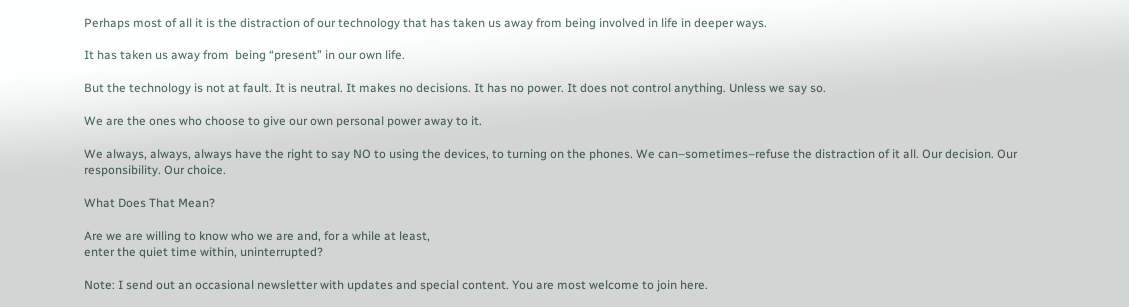Perhaps most of all it is the distraction of our technology that has taken us away from being involved in life in deeper ways.

It has taken us away from  being “present” in our own life.

But the technology is not at fault. It is neutral. It makes no decisions. It has no power. It does not control anything. Unless we say so.

We are the ones who choose to give our own personal power away to it.

We always, always, always have the right to say NO to using the devices, to turning on the phones. We can–sometimes–refuse the distraction of it all. Our decision. Our responsibility. Our choice.

What Does That Mean?

Are we are willing to know who we are and, for a while at least,
enter the quiet time within, uninterrupted?

Note: I send out an occasional newsletter with updates and special content. You are most welcome to join here.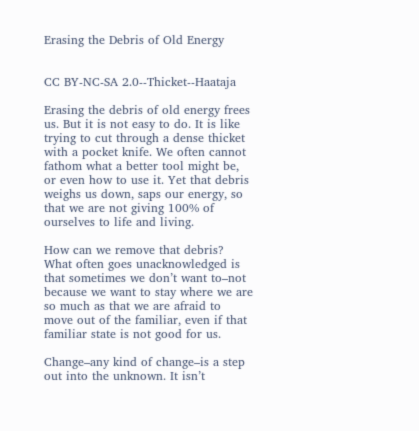Erasing the Debris of Old Energy


CC BY-NC-SA 2.0--Thicket--Haataja

Erasing the debris of old energy frees us. But it is not easy to do. It is like trying to cut through a dense thicket with a pocket knife. We often cannot fathom what a better tool might be, or even how to use it. Yet that debris weighs us down, saps our energy, so that we are not giving 100% of ourselves to life and living.

How can we remove that debris? What often goes unacknowledged is that sometimes we don’t want to–not because we want to stay where we are so much as that we are afraid to move out of the familiar, even if that familiar state is not good for us.

Change–any kind of change–is a step out into the unknown. It isn’t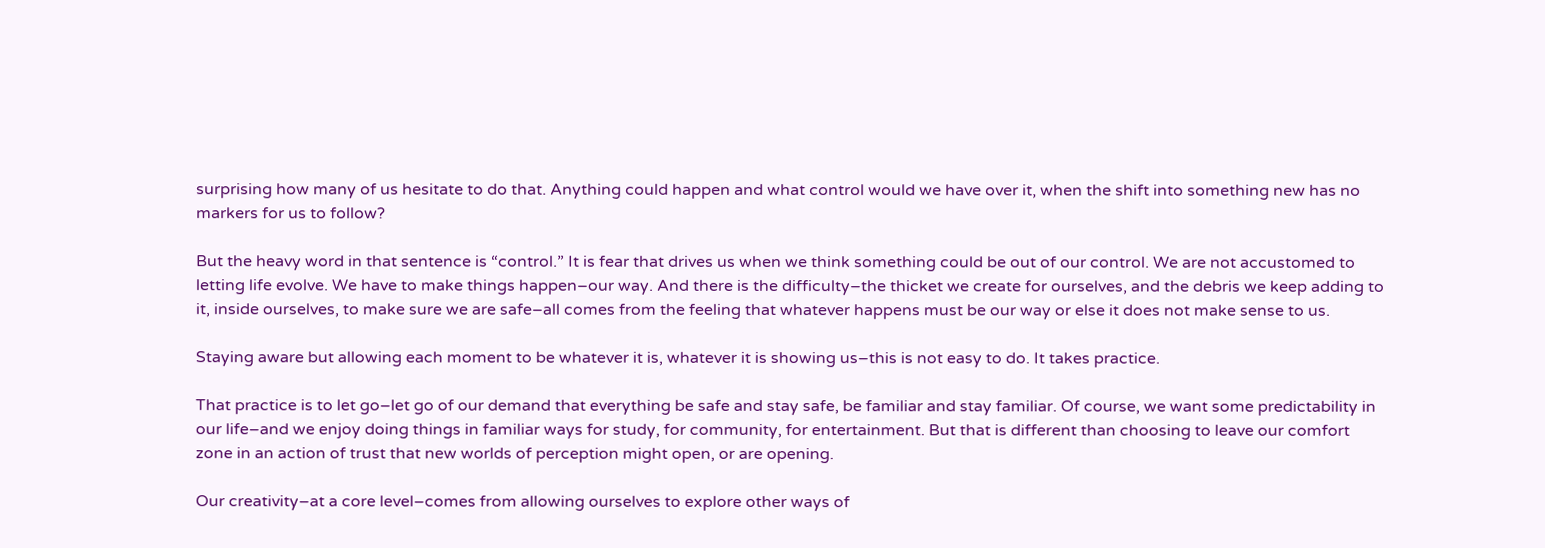surprising how many of us hesitate to do that. Anything could happen and what control would we have over it, when the shift into something new has no markers for us to follow?

But the heavy word in that sentence is “control.” It is fear that drives us when we think something could be out of our control. We are not accustomed to letting life evolve. We have to make things happen–our way. And there is the difficulty–the thicket we create for ourselves, and the debris we keep adding to it, inside ourselves, to make sure we are safe–all comes from the feeling that whatever happens must be our way or else it does not make sense to us.

Staying aware but allowing each moment to be whatever it is, whatever it is showing us–this is not easy to do. It takes practice.

That practice is to let go–let go of our demand that everything be safe and stay safe, be familiar and stay familiar. Of course, we want some predictability in our life–and we enjoy doing things in familiar ways for study, for community, for entertainment. But that is different than choosing to leave our comfort zone in an action of trust that new worlds of perception might open, or are opening.

Our creativity–at a core level–comes from allowing ourselves to explore other ways of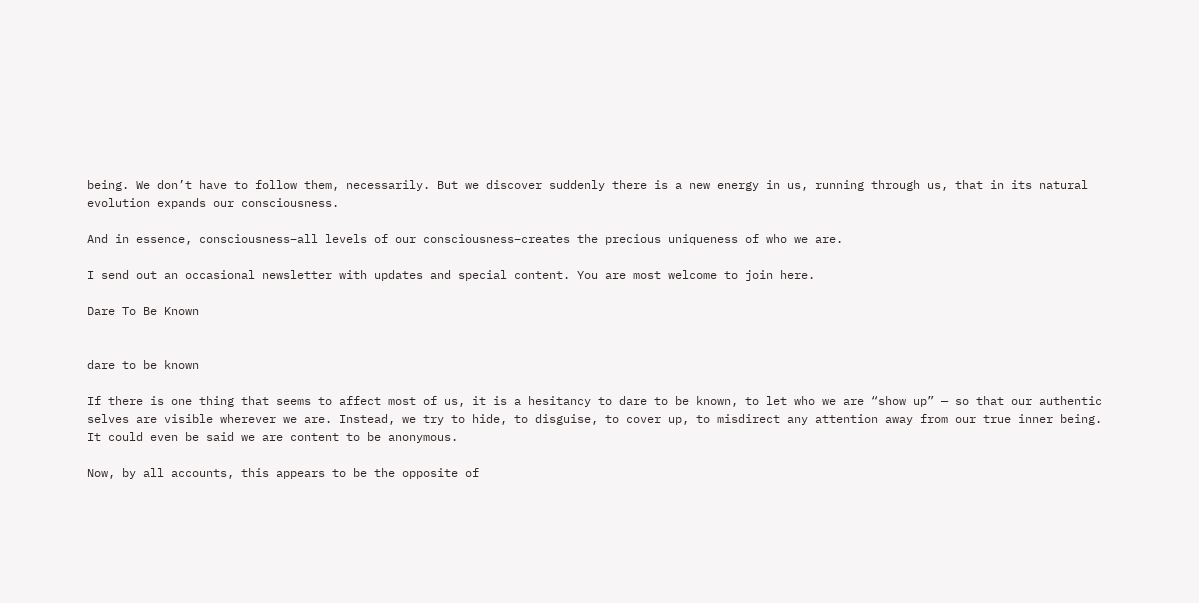being. We don’t have to follow them, necessarily. But we discover suddenly there is a new energy in us, running through us, that in its natural evolution expands our consciousness.

And in essence, consciousness–all levels of our consciousness–creates the precious uniqueness of who we are.

I send out an occasional newsletter with updates and special content. You are most welcome to join here.

Dare To Be Known


dare to be known

If there is one thing that seems to affect most of us, it is a hesitancy to dare to be known, to let who we are “show up” — so that our authentic selves are visible wherever we are. Instead, we try to hide, to disguise, to cover up, to misdirect any attention away from our true inner being. It could even be said we are content to be anonymous.

Now, by all accounts, this appears to be the opposite of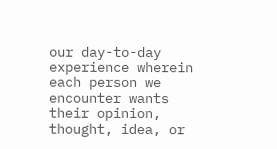our day-to-day experience wherein each person we encounter wants their opinion, thought, idea, or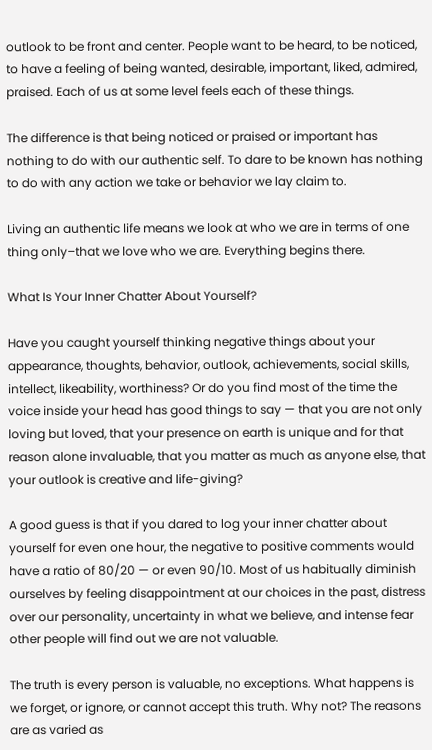outlook to be front and center. People want to be heard, to be noticed, to have a feeling of being wanted, desirable, important, liked, admired, praised. Each of us at some level feels each of these things.

The difference is that being noticed or praised or important has nothing to do with our authentic self. To dare to be known has nothing to do with any action we take or behavior we lay claim to.

Living an authentic life means we look at who we are in terms of one thing only–that we love who we are. Everything begins there.

What Is Your Inner Chatter About Yourself?

Have you caught yourself thinking negative things about your appearance, thoughts, behavior, outlook, achievements, social skills, intellect, likeability, worthiness? Or do you find most of the time the voice inside your head has good things to say — that you are not only loving but loved, that your presence on earth is unique and for that reason alone invaluable, that you matter as much as anyone else, that your outlook is creative and life-giving?

A good guess is that if you dared to log your inner chatter about yourself for even one hour, the negative to positive comments would have a ratio of 80/20 — or even 90/10. Most of us habitually diminish ourselves by feeling disappointment at our choices in the past, distress over our personality, uncertainty in what we believe, and intense fear other people will find out we are not valuable.

The truth is every person is valuable, no exceptions. What happens is we forget, or ignore, or cannot accept this truth. Why not? The reasons are as varied as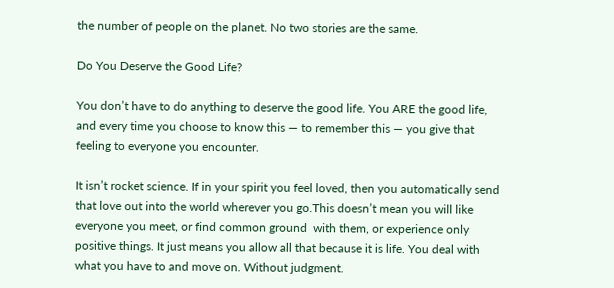the number of people on the planet. No two stories are the same.

Do You Deserve the Good Life?

You don’t have to do anything to deserve the good life. You ARE the good life, and every time you choose to know this — to remember this — you give that feeling to everyone you encounter.

It isn’t rocket science. If in your spirit you feel loved, then you automatically send that love out into the world wherever you go.This doesn’t mean you will like everyone you meet, or find common ground  with them, or experience only positive things. It just means you allow all that because it is life. You deal with what you have to and move on. Without judgment.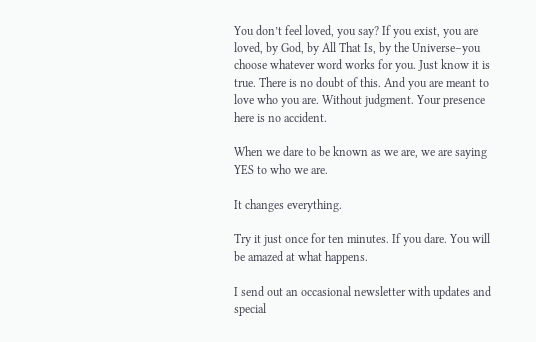You don’t feel loved, you say? If you exist, you are loved, by God, by All That Is, by the Universe–you choose whatever word works for you. Just know it is true. There is no doubt of this. And you are meant to love who you are. Without judgment. Your presence here is no accident.

When we dare to be known as we are, we are saying YES to who we are.

It changes everything.

Try it just once for ten minutes. If you dare. You will be amazed at what happens.

I send out an occasional newsletter with updates and special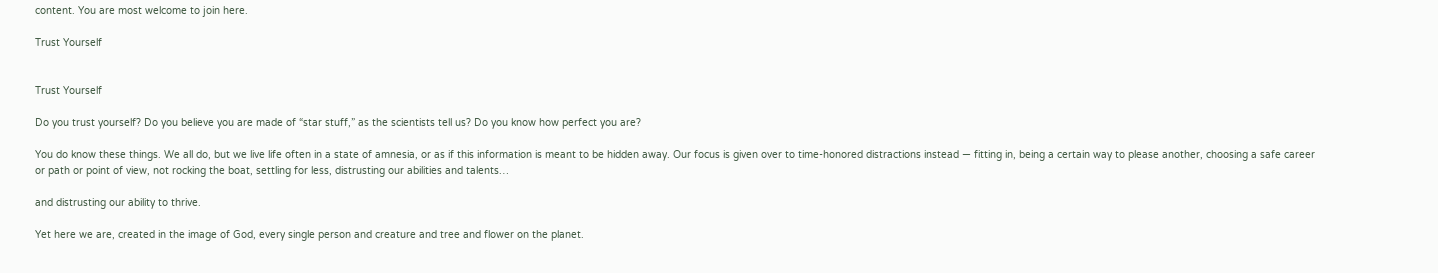content. You are most welcome to join here.

Trust Yourself


Trust Yourself

Do you trust yourself? Do you believe you are made of “star stuff,” as the scientists tell us? Do you know how perfect you are?

You do know these things. We all do, but we live life often in a state of amnesia, or as if this information is meant to be hidden away. Our focus is given over to time-honored distractions instead — fitting in, being a certain way to please another, choosing a safe career or path or point of view, not rocking the boat, settling for less, distrusting our abilities and talents…

and distrusting our ability to thrive.

Yet here we are, created in the image of God, every single person and creature and tree and flower on the planet.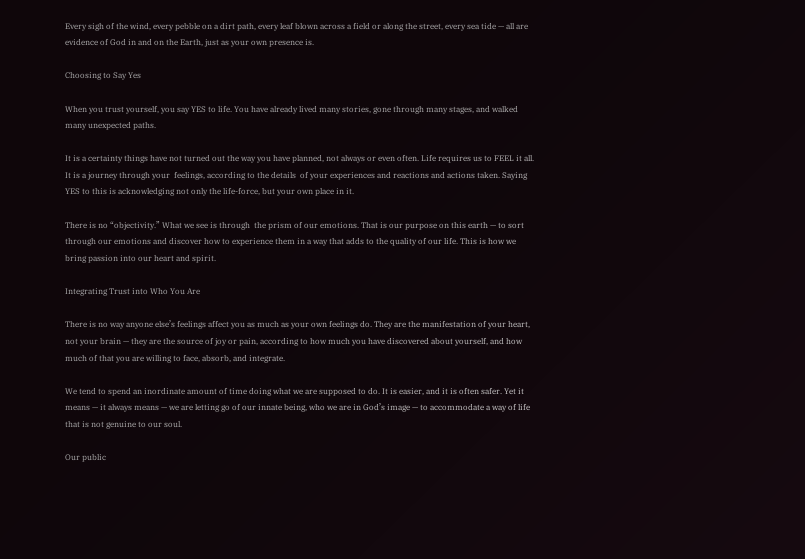Every sigh of the wind, every pebble on a dirt path, every leaf blown across a field or along the street, every sea tide — all are evidence of God in and on the Earth, just as your own presence is.

Choosing to Say Yes

When you trust yourself, you say YES to life. You have already lived many stories, gone through many stages, and walked many unexpected paths.

It is a certainty things have not turned out the way you have planned, not always or even often. Life requires us to FEEL it all. It is a journey through your  feelings, according to the details  of your experiences and reactions and actions taken. Saying YES to this is acknowledging not only the life-force, but your own place in it.

There is no “objectivity.” What we see is through  the prism of our emotions. That is our purpose on this earth — to sort through our emotions and discover how to experience them in a way that adds to the quality of our life. This is how we bring passion into our heart and spirit.

Integrating Trust into Who You Are

There is no way anyone else’s feelings affect you as much as your own feelings do. They are the manifestation of your heart, not your brain — they are the source of joy or pain, according to how much you have discovered about yourself, and how  much of that you are willing to face, absorb, and integrate.

We tend to spend an inordinate amount of time doing what we are supposed to do. It is easier, and it is often safer. Yet it means — it always means — we are letting go of our innate being, who we are in God’s image — to accommodate a way of life that is not genuine to our soul.

Our public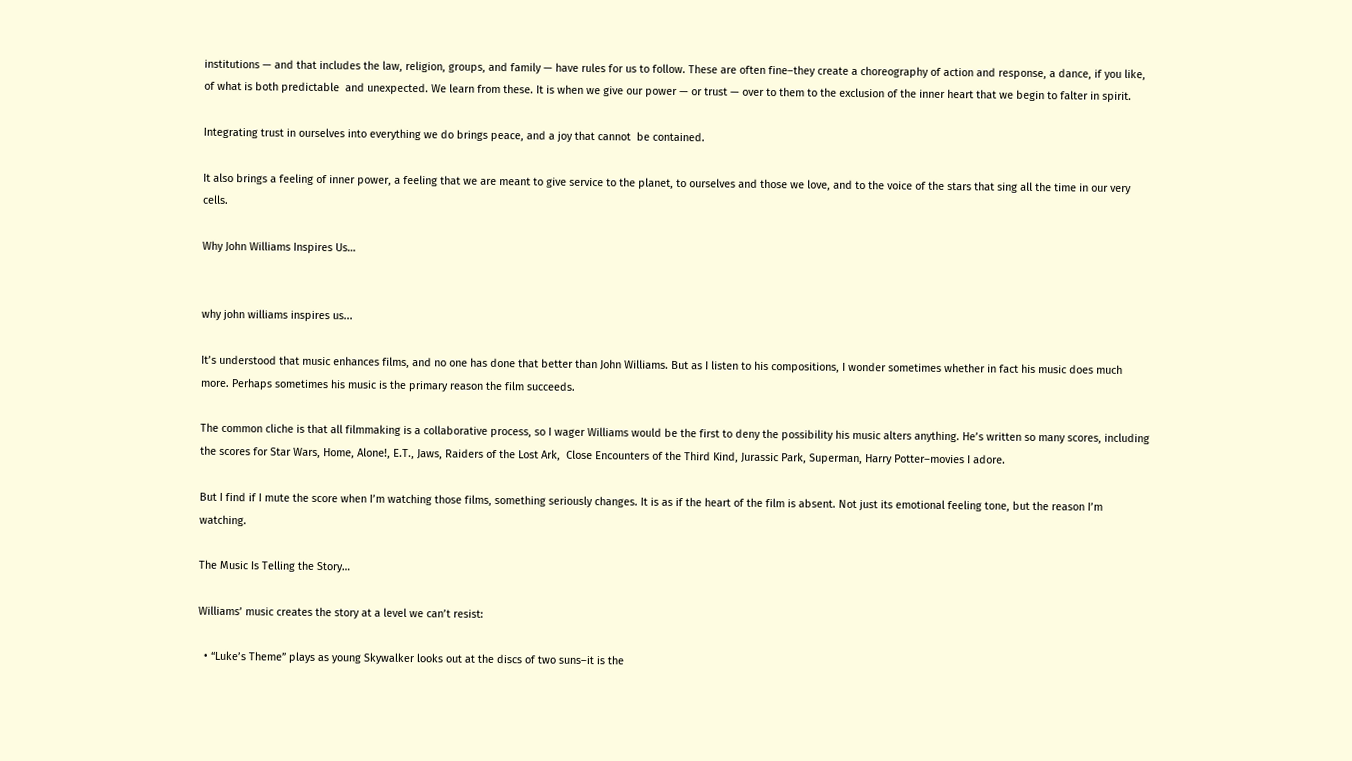institutions — and that includes the law, religion, groups, and family — have rules for us to follow. These are often fine–they create a choreography of action and response, a dance, if you like, of what is both predictable  and unexpected. We learn from these. It is when we give our power — or trust — over to them to the exclusion of the inner heart that we begin to falter in spirit.

Integrating trust in ourselves into everything we do brings peace, and a joy that cannot  be contained.

It also brings a feeling of inner power, a feeling that we are meant to give service to the planet, to ourselves and those we love, and to the voice of the stars that sing all the time in our very cells.

Why John Williams Inspires Us…


why john williams inspires us...

It’s understood that music enhances films, and no one has done that better than John Williams. But as I listen to his compositions, I wonder sometimes whether in fact his music does much more. Perhaps sometimes his music is the primary reason the film succeeds.

The common cliche is that all filmmaking is a collaborative process, so I wager Williams would be the first to deny the possibility his music alters anything. He’s written so many scores, including the scores for Star Wars, Home, Alone!, E.T., Jaws, Raiders of the Lost Ark,  Close Encounters of the Third Kind, Jurassic Park, Superman, Harry Potter–movies I adore.

But I find if I mute the score when I’m watching those films, something seriously changes. It is as if the heart of the film is absent. Not just its emotional feeling tone, but the reason I’m watching.

The Music Is Telling the Story…

Williams’ music creates the story at a level we can’t resist:

  • “Luke’s Theme” plays as young Skywalker looks out at the discs of two suns–it is the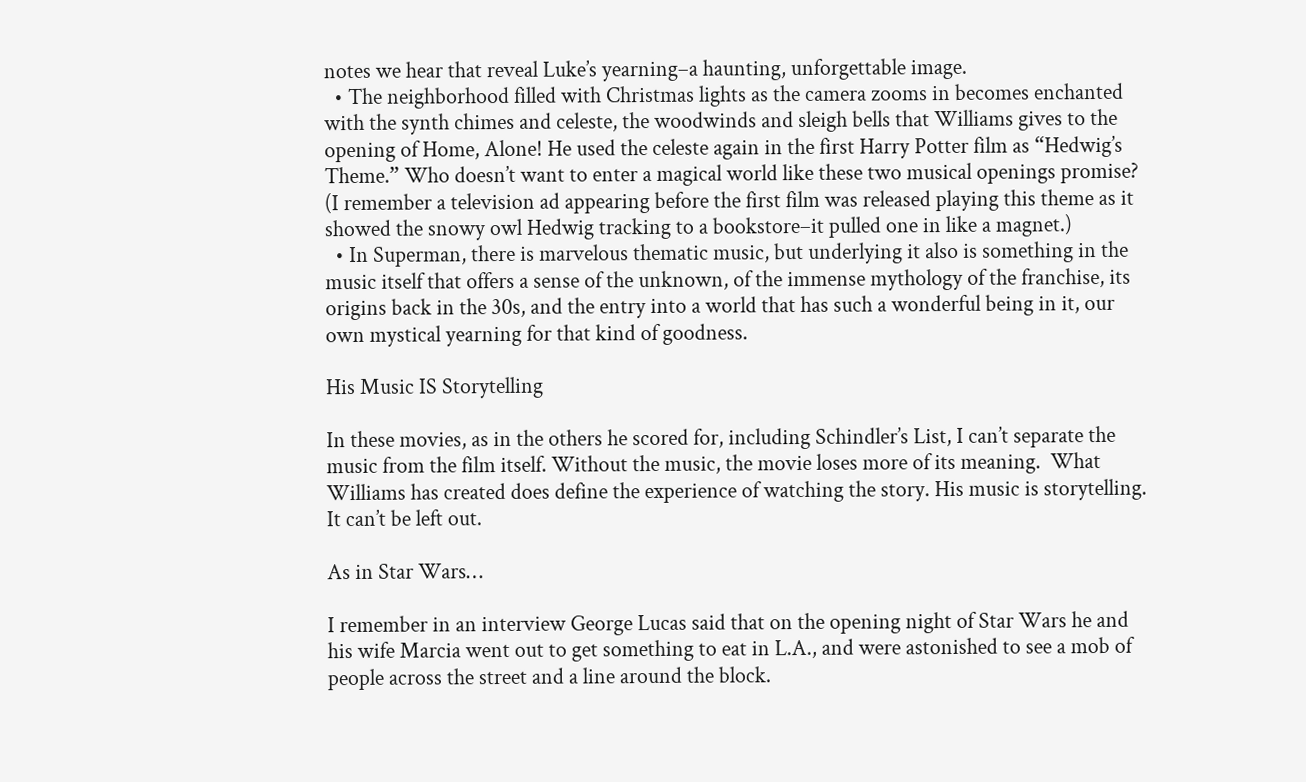notes we hear that reveal Luke’s yearning–a haunting, unforgettable image.
  • The neighborhood filled with Christmas lights as the camera zooms in becomes enchanted with the synth chimes and celeste, the woodwinds and sleigh bells that Williams gives to the opening of Home, Alone! He used the celeste again in the first Harry Potter film as “Hedwig’s Theme.” Who doesn’t want to enter a magical world like these two musical openings promise? (I remember a television ad appearing before the first film was released playing this theme as it showed the snowy owl Hedwig tracking to a bookstore–it pulled one in like a magnet.)
  • In Superman, there is marvelous thematic music, but underlying it also is something in the music itself that offers a sense of the unknown, of the immense mythology of the franchise, its origins back in the 30s, and the entry into a world that has such a wonderful being in it, our own mystical yearning for that kind of goodness.

His Music IS Storytelling

In these movies, as in the others he scored for, including Schindler’s List, I can’t separate the music from the film itself. Without the music, the movie loses more of its meaning.  What Williams has created does define the experience of watching the story. His music is storytelling. It can’t be left out.

As in Star Wars…

I remember in an interview George Lucas said that on the opening night of Star Wars he and his wife Marcia went out to get something to eat in L.A., and were astonished to see a mob of people across the street and a line around the block.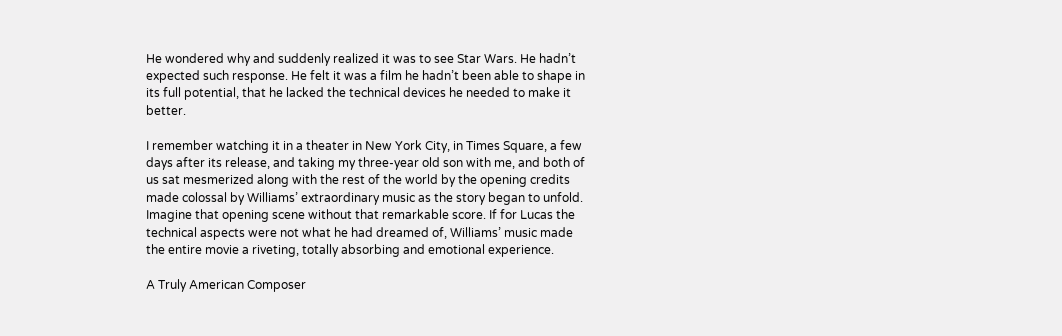He wondered why and suddenly realized it was to see Star Wars. He hadn’t expected such response. He felt it was a film he hadn’t been able to shape in its full potential, that he lacked the technical devices he needed to make it better.

I remember watching it in a theater in New York City, in Times Square, a few days after its release, and taking my three-year old son with me, and both of us sat mesmerized along with the rest of the world by the opening credits made colossal by Williams’ extraordinary music as the story began to unfold. Imagine that opening scene without that remarkable score. If for Lucas the technical aspects were not what he had dreamed of, Williams’ music made the entire movie a riveting, totally absorbing and emotional experience.

A Truly American Composer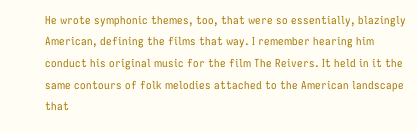He wrote symphonic themes, too, that were so essentially, blazingly American, defining the films that way. I remember hearing him conduct his original music for the film The Reivers. It held in it the same contours of folk melodies attached to the American landscape that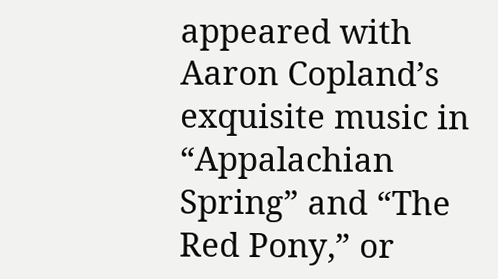appeared with Aaron Copland’s exquisite music in “Appalachian Spring” and “The Red Pony,” or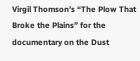Virgil Thomson’s “The Plow That Broke the Plains” for the documentary on the Dust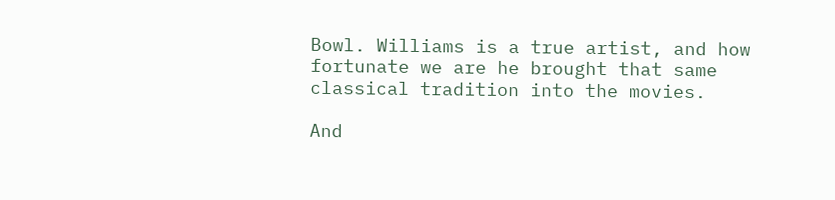Bowl. Williams is a true artist, and how fortunate we are he brought that same classical tradition into the movies.

And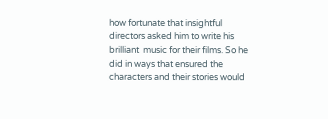how fortunate that insightful directors asked him to write his brilliant  music for their films. So he did in ways that ensured the characters and their stories would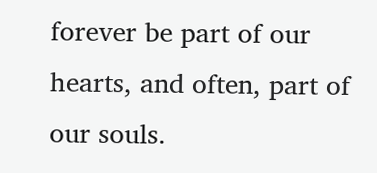forever be part of our hearts, and often, part of our souls.